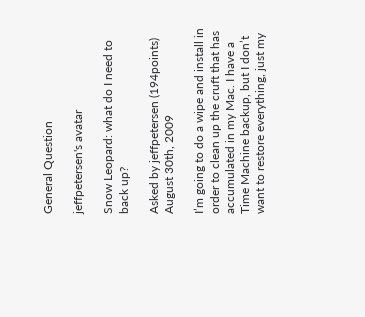General Question

jeffpetersen's avatar

Snow Leopard: what do I need to back up?

Asked by jeffpetersen (194points) August 30th, 2009

I’m going to do a wipe and install in order to clean up the cruft that has accumulated in my Mac. I have a Time Machine backup, but I don’t want to restore everything, just my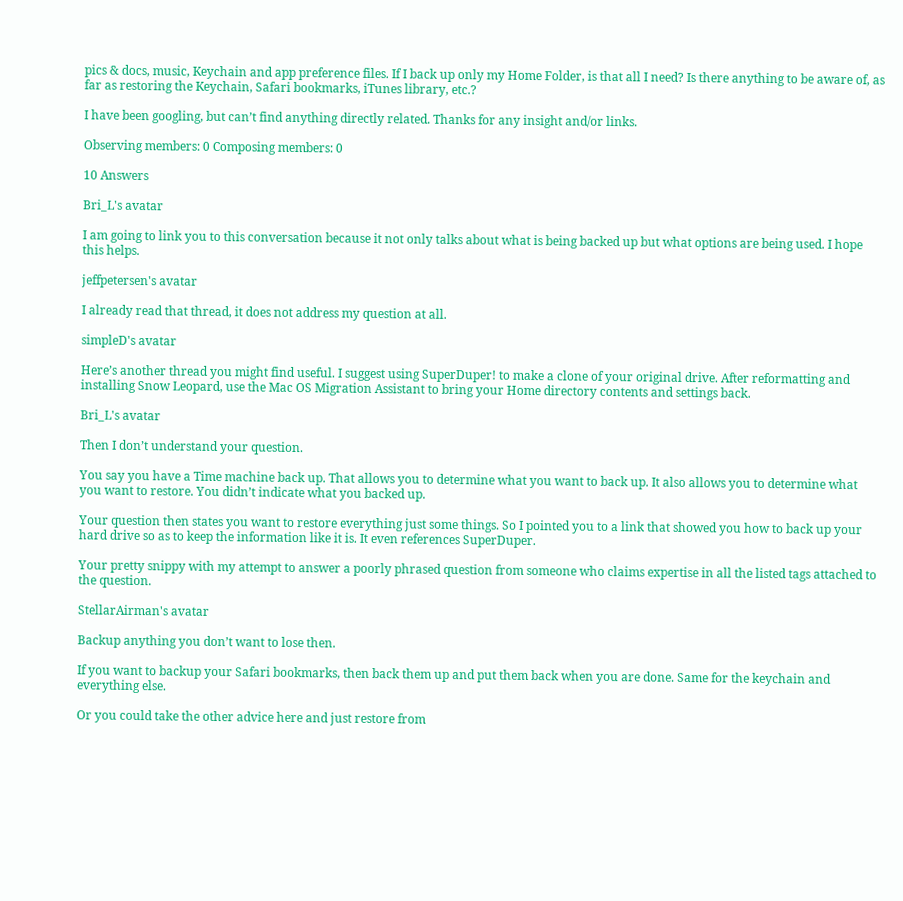pics & docs, music, Keychain and app preference files. If I back up only my Home Folder, is that all I need? Is there anything to be aware of, as far as restoring the Keychain, Safari bookmarks, iTunes library, etc.?

I have been googling, but can’t find anything directly related. Thanks for any insight and/or links.

Observing members: 0 Composing members: 0

10 Answers

Bri_L's avatar

I am going to link you to this conversation because it not only talks about what is being backed up but what options are being used. I hope this helps.

jeffpetersen's avatar

I already read that thread, it does not address my question at all.

simpleD's avatar

Here’s another thread you might find useful. I suggest using SuperDuper! to make a clone of your original drive. After reformatting and installing Snow Leopard, use the Mac OS Migration Assistant to bring your Home directory contents and settings back.

Bri_L's avatar

Then I don’t understand your question.

You say you have a Time machine back up. That allows you to determine what you want to back up. It also allows you to determine what you want to restore. You didn’t indicate what you backed up.

Your question then states you want to restore everything just some things. So I pointed you to a link that showed you how to back up your hard drive so as to keep the information like it is. It even references SuperDuper.

Your pretty snippy with my attempt to answer a poorly phrased question from someone who claims expertise in all the listed tags attached to the question.

StellarAirman's avatar

Backup anything you don’t want to lose then.

If you want to backup your Safari bookmarks, then back them up and put them back when you are done. Same for the keychain and everything else.

Or you could take the other advice here and just restore from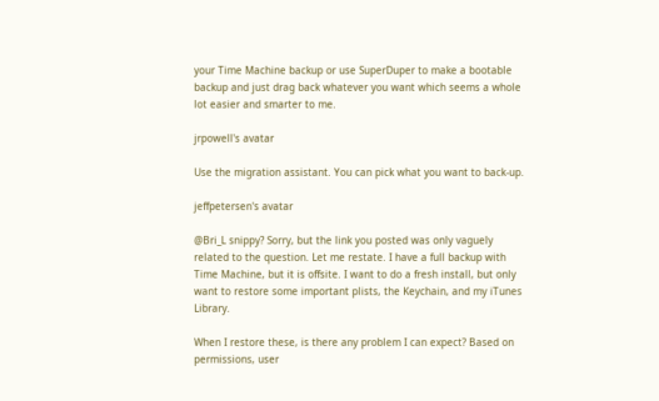your Time Machine backup or use SuperDuper to make a bootable backup and just drag back whatever you want which seems a whole lot easier and smarter to me.

jrpowell's avatar

Use the migration assistant. You can pick what you want to back-up.

jeffpetersen's avatar

@Bri_L snippy? Sorry, but the link you posted was only vaguely related to the question. Let me restate. I have a full backup with Time Machine, but it is offsite. I want to do a fresh install, but only want to restore some important plists, the Keychain, and my iTunes Library.

When I restore these, is there any problem I can expect? Based on permissions, user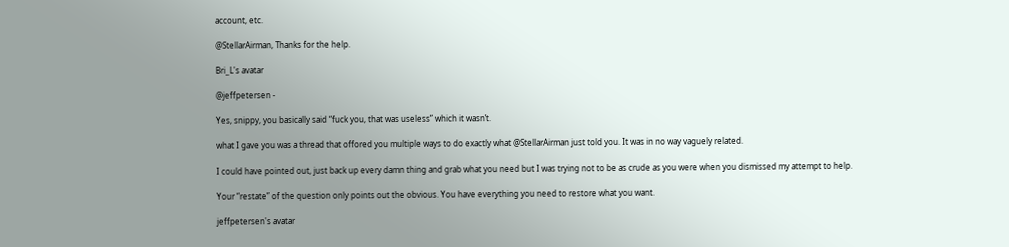account, etc.

@StellarAirman, Thanks for the help.

Bri_L's avatar

@jeffpetersen -

Yes, snippy, you basically said “fuck you, that was useless” which it wasn’t.

what I gave you was a thread that offored you multiple ways to do exactly what @StellarAirman just told you. It was in no way vaguely related.

I could have pointed out, just back up every damn thing and grab what you need but I was trying not to be as crude as you were when you dismissed my attempt to help.

Your “restate” of the question only points out the obvious. You have everything you need to restore what you want.

jeffpetersen's avatar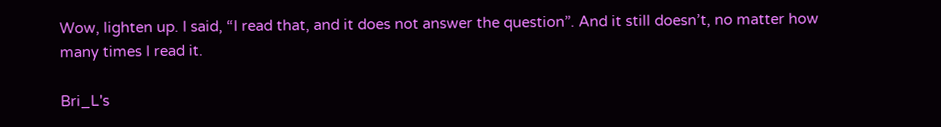Wow, lighten up. I said, “I read that, and it does not answer the question”. And it still doesn’t, no matter how many times I read it.

Bri_L's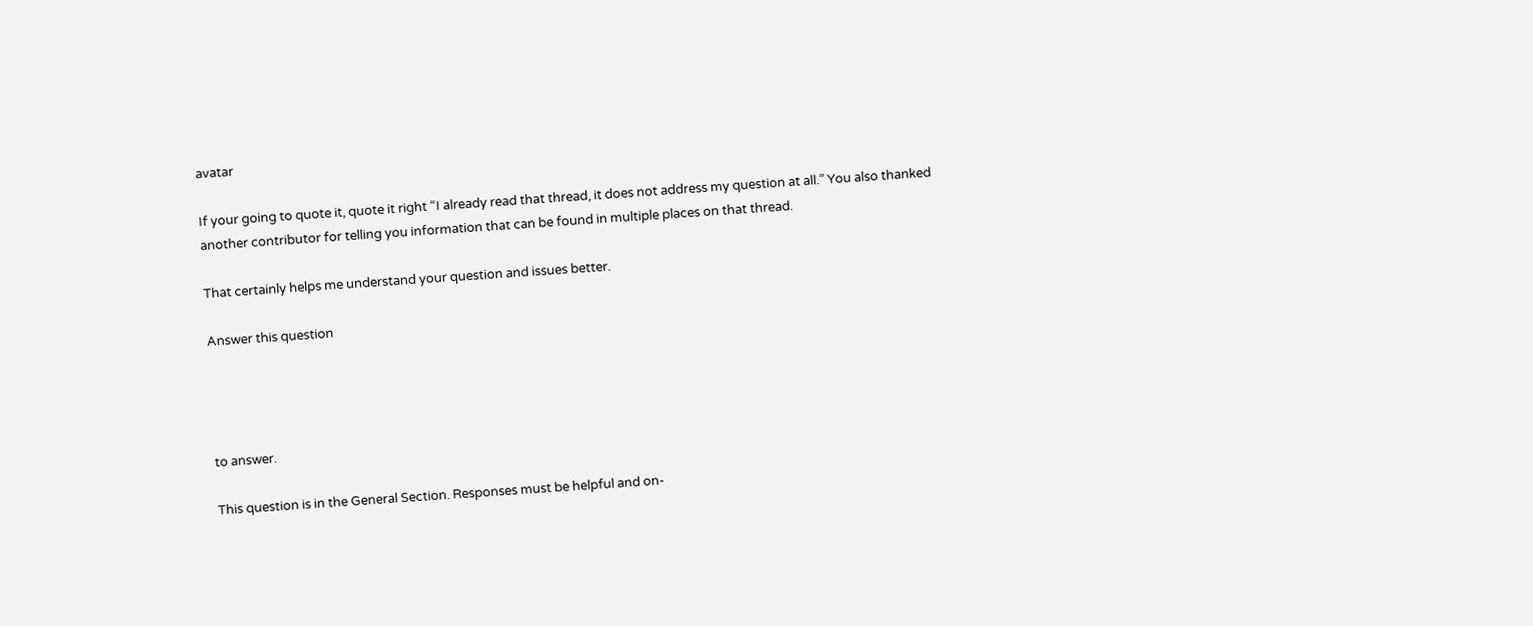avatar

If your going to quote it, quote it right “I already read that thread, it does not address my question at all.” You also thanked another contributor for telling you information that can be found in multiple places on that thread.

That certainly helps me understand your question and issues better.

Answer this question




to answer.

This question is in the General Section. Responses must be helpful and on-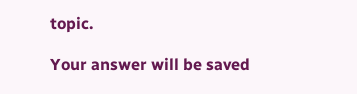topic.

Your answer will be saved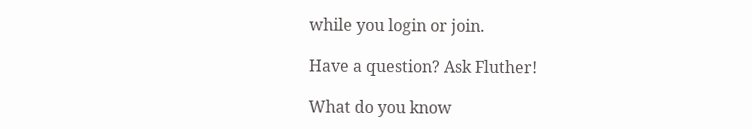while you login or join.

Have a question? Ask Fluther!

What do you know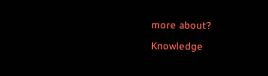more about?
Knowledge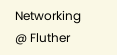Networking @ Fluther